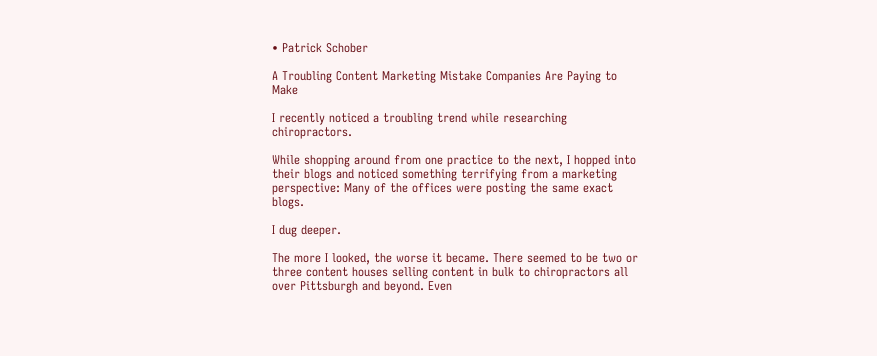• Patrick Schober

A Troubling Content Marketing Mistake Companies Are Paying to Make

I recently noticed a troubling trend while researching chiropractors.

While shopping around from one practice to the next, I hopped into their blogs and noticed something terrifying from a marketing perspective: Many of the offices were posting the same exact blogs.

I dug deeper.

The more I looked, the worse it became. There seemed to be two or three content houses selling content in bulk to chiropractors all over Pittsburgh and beyond. Even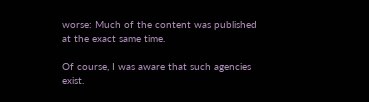worse: Much of the content was published at the exact same time.

Of course, I was aware that such agencies exist.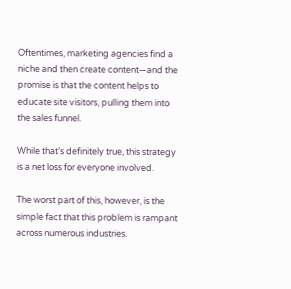Oftentimes, marketing agencies find a niche and then create content—and the promise is that the content helps to educate site visitors, pulling them into the sales funnel.

While that’s definitely true, this strategy is a net loss for everyone involved.

The worst part of this, however, is the simple fact that this problem is rampant across numerous industries.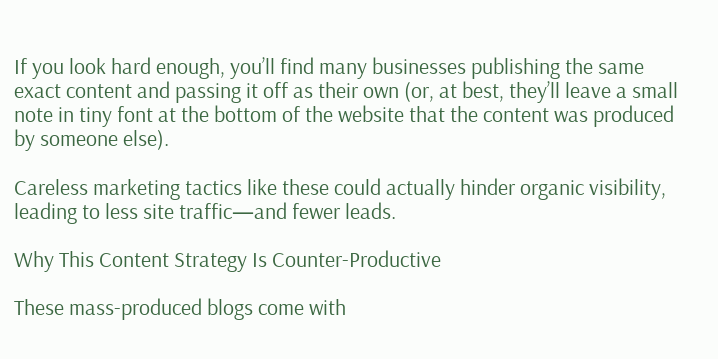If you look hard enough, you’ll find many businesses publishing the same exact content and passing it off as their own (or, at best, they’ll leave a small note in tiny font at the bottom of the website that the content was produced by someone else).

Careless marketing tactics like these could actually hinder organic visibility, leading to less site traffic—and fewer leads.

Why This Content Strategy Is Counter-Productive

These mass-produced blogs come with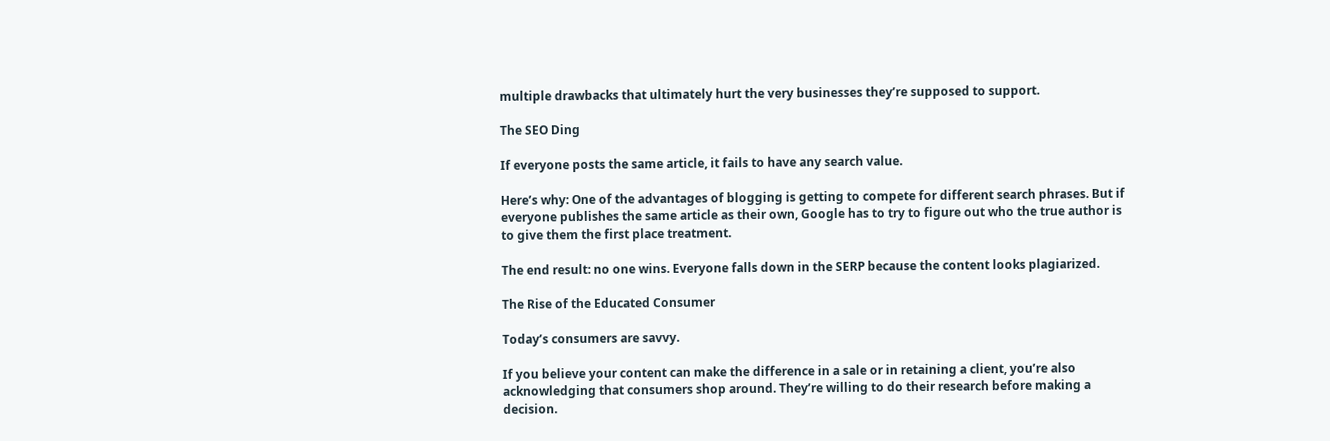multiple drawbacks that ultimately hurt the very businesses they’re supposed to support.

The SEO Ding

If everyone posts the same article, it fails to have any search value.

Here’s why: One of the advantages of blogging is getting to compete for different search phrases. But if everyone publishes the same article as their own, Google has to try to figure out who the true author is to give them the first place treatment.

The end result: no one wins. Everyone falls down in the SERP because the content looks plagiarized.

The Rise of the Educated Consumer

Today’s consumers are savvy.

If you believe your content can make the difference in a sale or in retaining a client, you’re also acknowledging that consumers shop around. They’re willing to do their research before making a decision.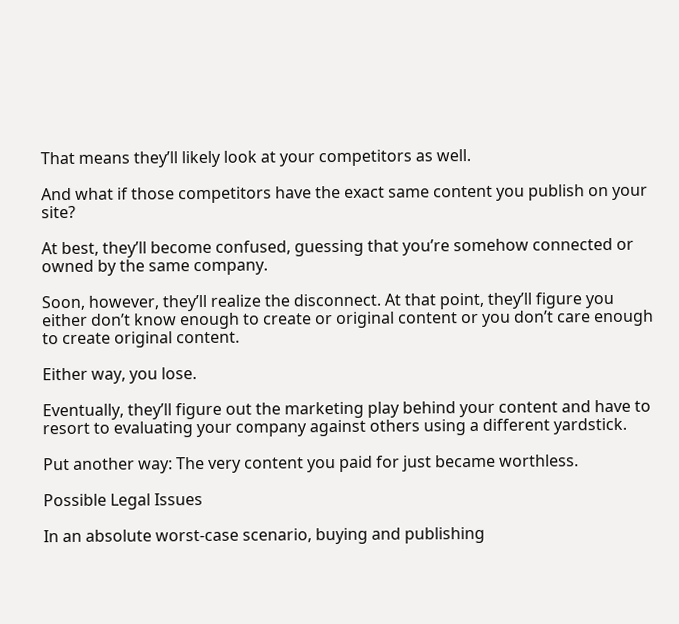That means they’ll likely look at your competitors as well.

And what if those competitors have the exact same content you publish on your site?

At best, they’ll become confused, guessing that you’re somehow connected or owned by the same company.

Soon, however, they’ll realize the disconnect. At that point, they’ll figure you either don’t know enough to create or original content or you don’t care enough to create original content.

Either way, you lose.

Eventually, they’ll figure out the marketing play behind your content and have to resort to evaluating your company against others using a different yardstick.

Put another way: The very content you paid for just became worthless.

Possible Legal Issues

In an absolute worst-case scenario, buying and publishing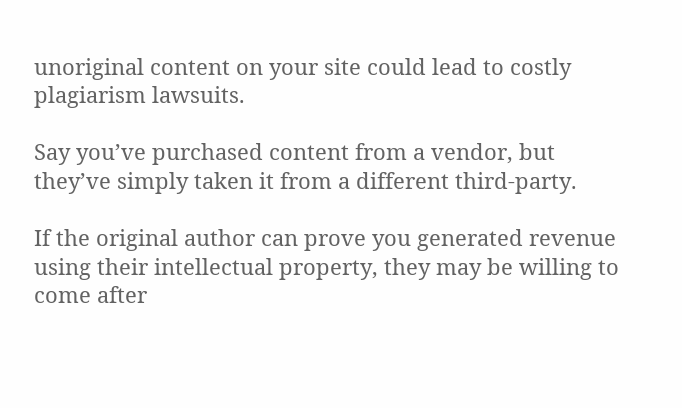unoriginal content on your site could lead to costly plagiarism lawsuits.

Say you’ve purchased content from a vendor, but they’ve simply taken it from a different third-party.

If the original author can prove you generated revenue using their intellectual property, they may be willing to come after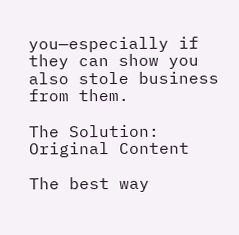you—especially if they can show you also stole business from them.

The Solution: Original Content

The best way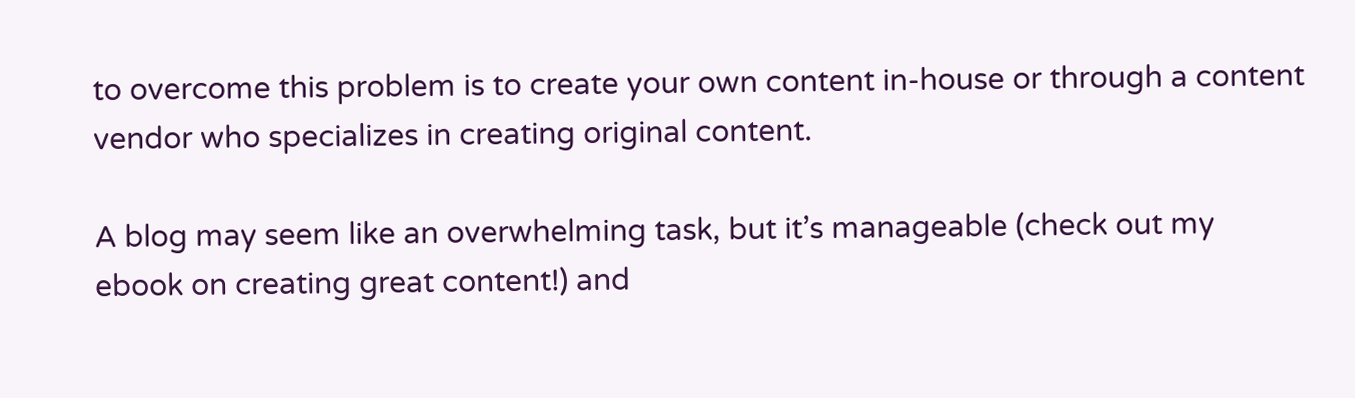to overcome this problem is to create your own content in-house or through a content vendor who specializes in creating original content.

A blog may seem like an overwhelming task, but it’s manageable (check out my ebook on creating great content!) and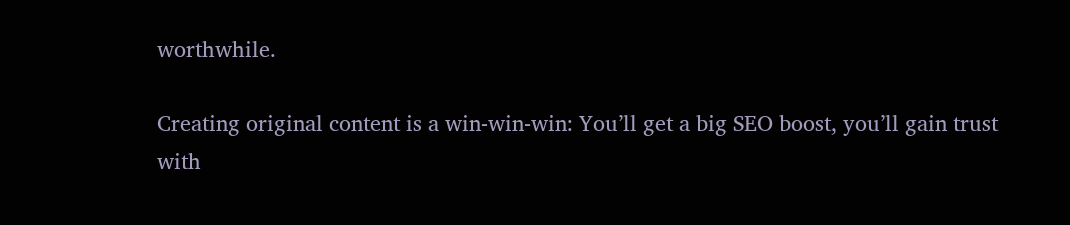worthwhile.

Creating original content is a win-win-win: You’ll get a big SEO boost, you’ll gain trust with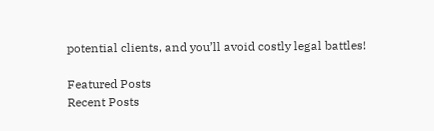potential clients, and you’ll avoid costly legal battles!

Featured Posts
Recent Posts